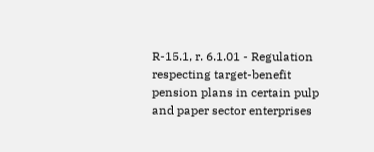R-15.1, r. 6.1.01 - Regulation respecting target-benefit pension plans in certain pulp and paper sector enterprises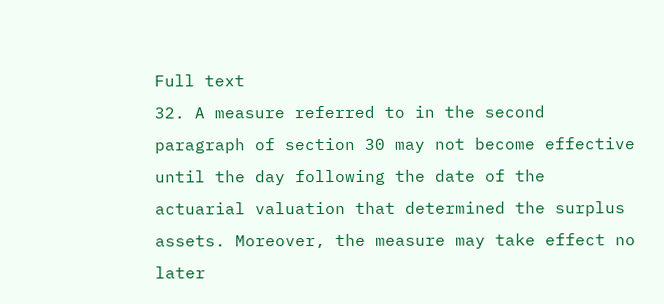Full text
32. A measure referred to in the second paragraph of section 30 may not become effective until the day following the date of the actuarial valuation that determined the surplus assets. Moreover, the measure may take effect no later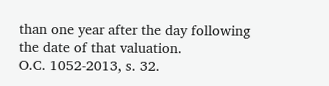than one year after the day following the date of that valuation.
O.C. 1052-2013, s. 32.